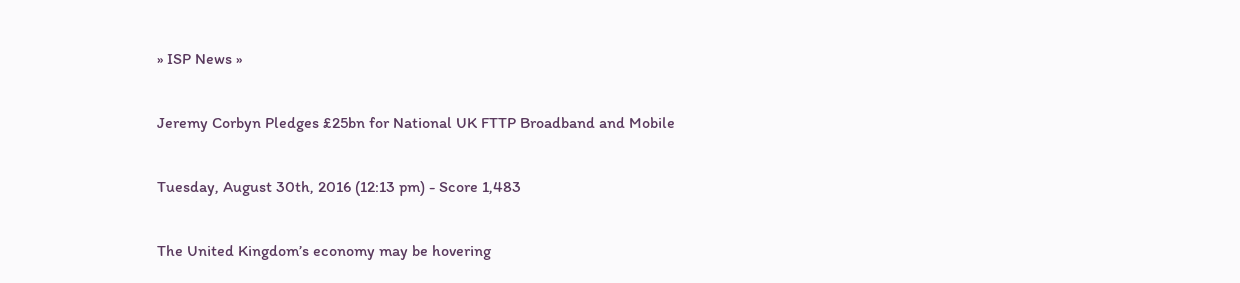» ISP News »

Jeremy Corbyn Pledges £25bn for National UK FTTP Broadband and Mobile

Tuesday, August 30th, 2016 (12:13 pm) - Score 1,483

The United Kingdom’s economy may be hovering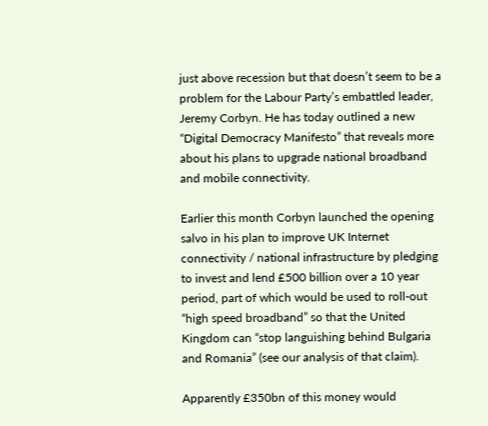just above recession but that doesn’t seem to be a problem for the Labour Party’s embattled leader, Jeremy Corbyn. He has today outlined a new “Digital Democracy Manifesto” that reveals more about his plans to upgrade national broadband and mobile connectivity.

Earlier this month Corbyn launched the opening salvo in his plan to improve UK Internet connectivity / national infrastructure by pledging to invest and lend £500 billion over a 10 year period, part of which would be used to roll-out “high speed broadband” so that the United Kingdom can “stop languishing behind Bulgaria and Romania” (see our analysis of that claim).

Apparently £350bn of this money would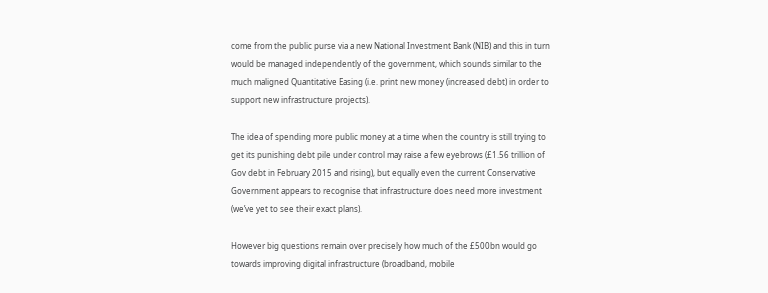come from the public purse via a new National Investment Bank (NIB) and this in turn would be managed independently of the government, which sounds similar to the much maligned Quantitative Easing (i.e. print new money (increased debt) in order to support new infrastructure projects).

The idea of spending more public money at a time when the country is still trying to get its punishing debt pile under control may raise a few eyebrows (£1.56 trillion of Gov debt in February 2015 and rising), but equally even the current Conservative Government appears to recognise that infrastructure does need more investment (we’ve yet to see their exact plans).

However big questions remain over precisely how much of the £500bn would go towards improving digital infrastructure (broadband, mobile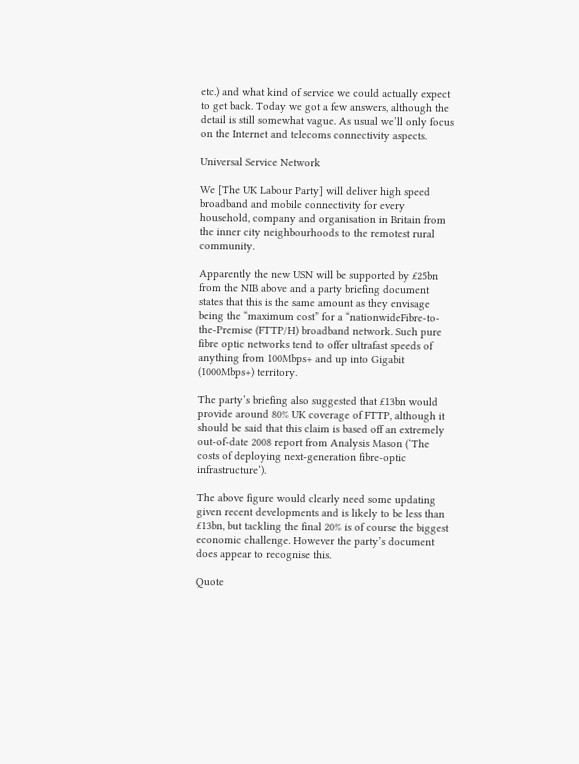etc.) and what kind of service we could actually expect to get back. Today we got a few answers, although the detail is still somewhat vague. As usual we’ll only focus on the Internet and telecoms connectivity aspects.

Universal Service Network

We [The UK Labour Party] will deliver high speed broadband and mobile connectivity for every household, company and organisation in Britain from the inner city neighbourhoods to the remotest rural community.

Apparently the new USN will be supported by £25bn from the NIB above and a party briefing document states that this is the same amount as they envisage being the “maximum cost” for a “nationwideFibre-to-the-Premise (FTTP/H) broadband network. Such pure fibre optic networks tend to offer ultrafast speeds of anything from 100Mbps+ and up into Gigabit (1000Mbps+) territory.

The party’s briefing also suggested that £13bn would provide around 80% UK coverage of FTTP, although it should be said that this claim is based off an extremely out-of-date 2008 report from Analysis Mason (‘The costs of deploying next-generation fibre-optic infrastructure‘).

The above figure would clearly need some updating given recent developments and is likely to be less than £13bn, but tackling the final 20% is of course the biggest economic challenge. However the party’s document does appear to recognise this.

Quote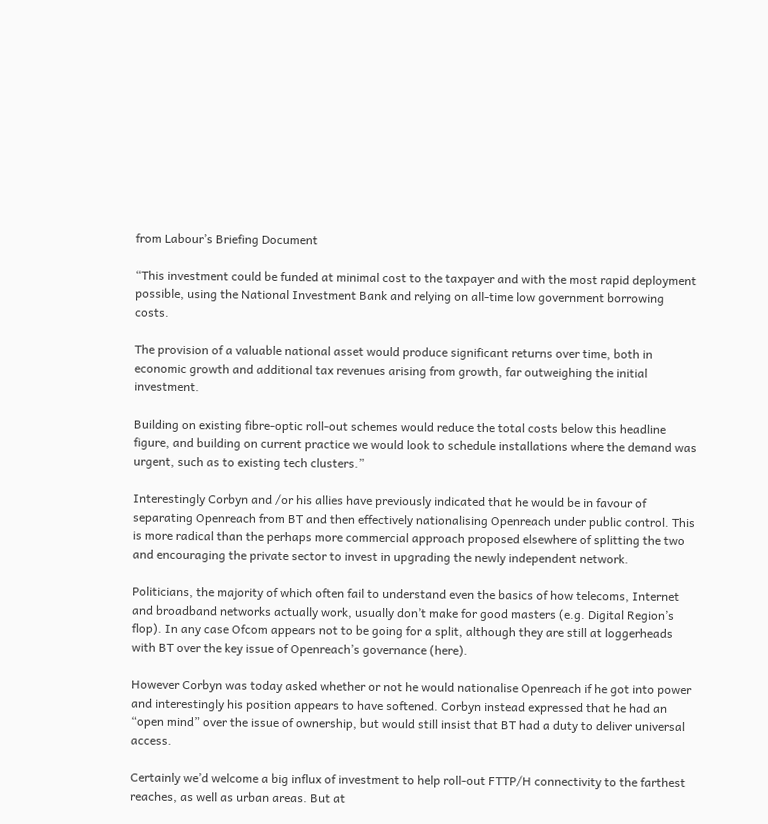from Labour’s Briefing Document

“This investment could be funded at minimal cost to the taxpayer and with the most rapid deployment possible, using the National Investment Bank and relying on all-time low government borrowing costs.

The provision of a valuable national asset would produce significant returns over time, both in economic growth and additional tax revenues arising from growth, far outweighing the initial investment.

Building on existing fibre-optic roll-out schemes would reduce the total costs below this headline figure, and building on current practice we would look to schedule installations where the demand was urgent, such as to existing tech clusters.”

Interestingly Corbyn and /or his allies have previously indicated that he would be in favour of separating Openreach from BT and then effectively nationalising Openreach under public control. This is more radical than the perhaps more commercial approach proposed elsewhere of splitting the two and encouraging the private sector to invest in upgrading the newly independent network.

Politicians, the majority of which often fail to understand even the basics of how telecoms, Internet and broadband networks actually work, usually don’t make for good masters (e.g. Digital Region’s flop). In any case Ofcom appears not to be going for a split, although they are still at loggerheads with BT over the key issue of Openreach’s governance (here).

However Corbyn was today asked whether or not he would nationalise Openreach if he got into power and interestingly his position appears to have softened. Corbyn instead expressed that he had an “open mind” over the issue of ownership, but would still insist that BT had a duty to deliver universal access.

Certainly we’d welcome a big influx of investment to help roll-out FTTP/H connectivity to the farthest reaches, as well as urban areas. But at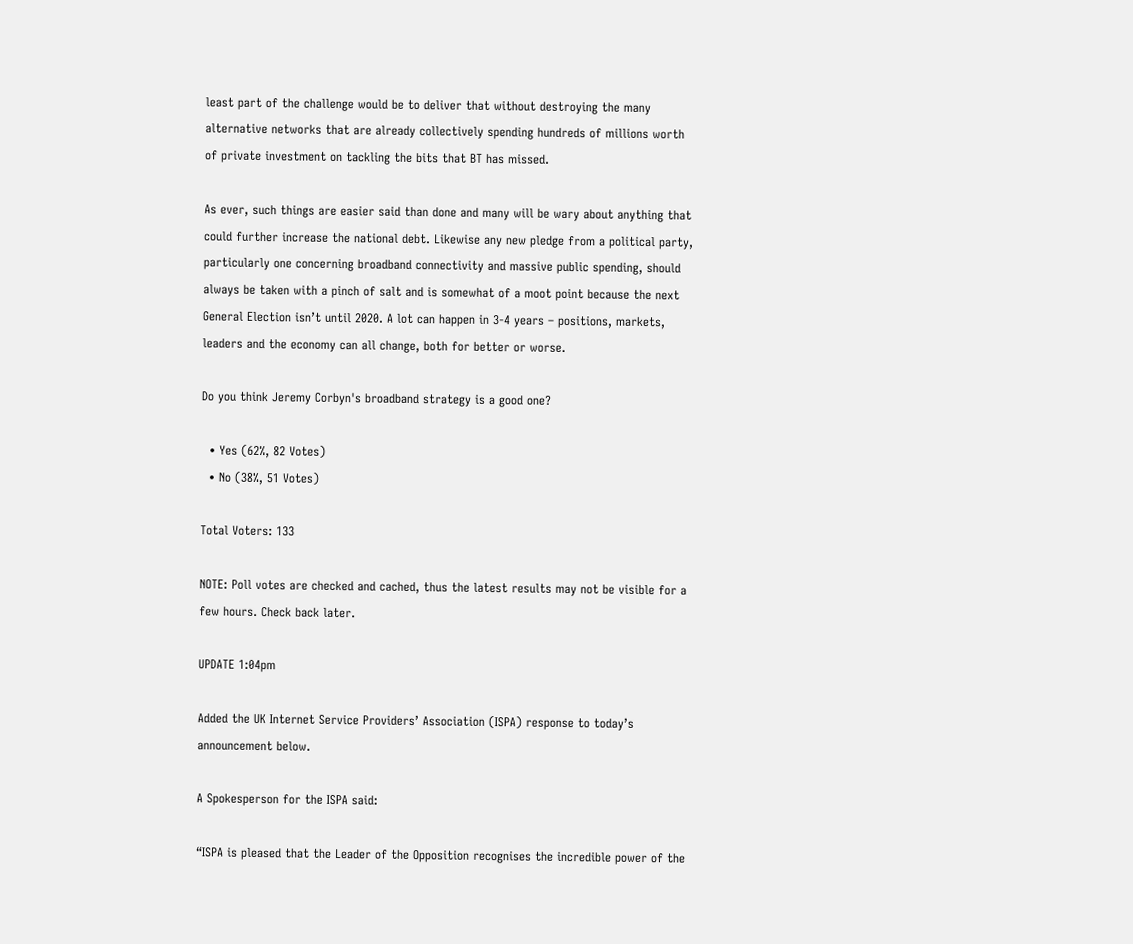least part of the challenge would be to deliver that without destroying the many alternative networks that are already collectively spending hundreds of millions worth of private investment on tackling the bits that BT has missed.

As ever, such things are easier said than done and many will be wary about anything that could further increase the national debt. Likewise any new pledge from a political party, particularly one concerning broadband connectivity and massive public spending, should always be taken with a pinch of salt and is somewhat of a moot point because the next General Election isn’t until 2020. A lot can happen in 3-4 years – positions, markets, leaders and the economy can all change, both for better or worse.

Do you think Jeremy Corbyn's broadband strategy is a good one?

  • Yes (62%, 82 Votes)
  • No (38%, 51 Votes)

Total Voters: 133

NOTE: Poll votes are checked and cached, thus the latest results may not be visible for a few hours. Check back later.

UPDATE 1:04pm

Added the UK Internet Service Providers’ Association (ISPA) response to today’s announcement below.

A Spokesperson for the ISPA said:

“ISPA is pleased that the Leader of the Opposition recognises the incredible power of the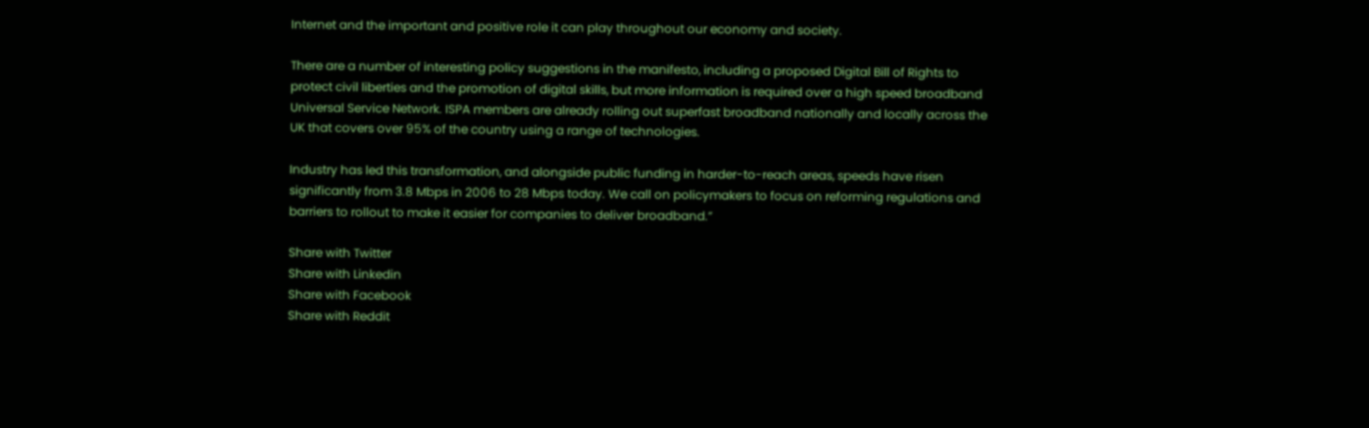Internet and the important and positive role it can play throughout our economy and society.

There are a number of interesting policy suggestions in the manifesto, including a proposed Digital Bill of Rights to protect civil liberties and the promotion of digital skills, but more information is required over a high speed broadband Universal Service Network. ISPA members are already rolling out superfast broadband nationally and locally across the UK that covers over 95% of the country using a range of technologies.

Industry has led this transformation, and alongside public funding in harder-to-reach areas, speeds have risen significantly from 3.8 Mbps in 2006 to 28 Mbps today. We call on policymakers to focus on reforming regulations and barriers to rollout to make it easier for companies to deliver broadband.”

Share with Twitter
Share with Linkedin
Share with Facebook
Share with Reddit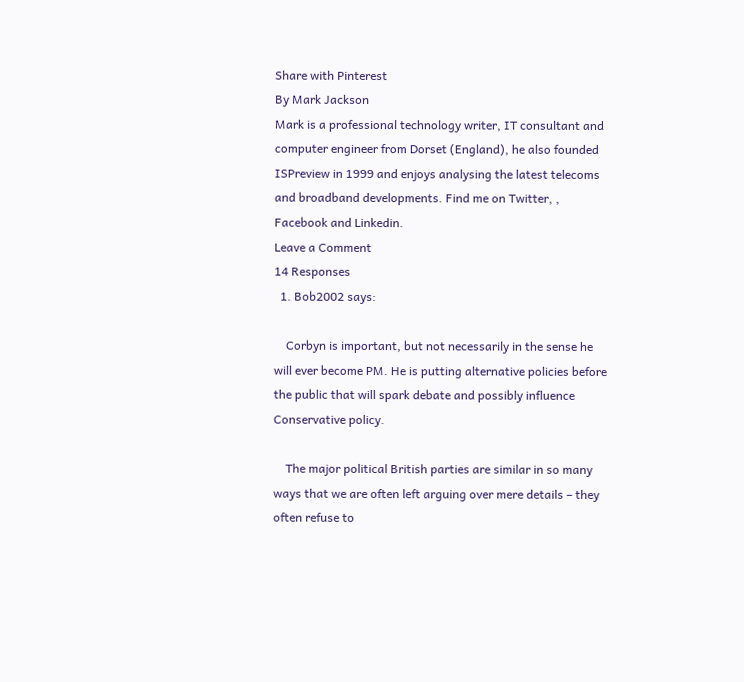Share with Pinterest
By Mark Jackson
Mark is a professional technology writer, IT consultant and computer engineer from Dorset (England), he also founded ISPreview in 1999 and enjoys analysing the latest telecoms and broadband developments. Find me on Twitter, , Facebook and Linkedin.
Leave a Comment
14 Responses
  1. Bob2002 says:

    Corbyn is important, but not necessarily in the sense he will ever become PM. He is putting alternative policies before the public that will spark debate and possibly influence Conservative policy.

    The major political British parties are similar in so many ways that we are often left arguing over mere details – they often refuse to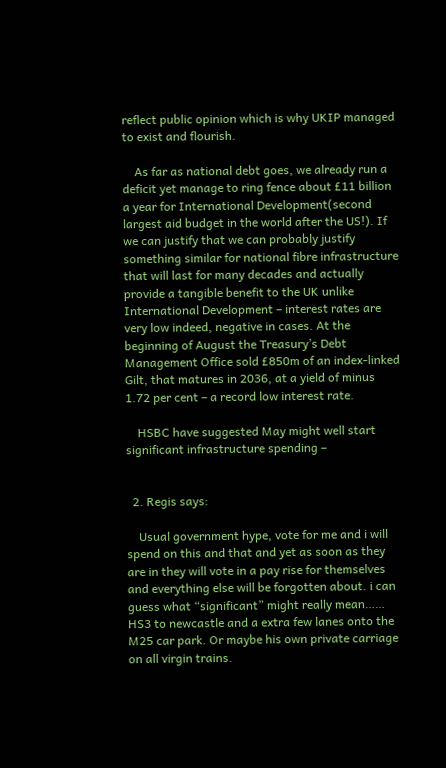reflect public opinion which is why UKIP managed to exist and flourish.

    As far as national debt goes, we already run a deficit yet manage to ring fence about £11 billion a year for International Development(second largest aid budget in the world after the US!). If we can justify that we can probably justify something similar for national fibre infrastructure that will last for many decades and actually provide a tangible benefit to the UK unlike International Development – interest rates are very low indeed, negative in cases. At the beginning of August the Treasury’s Debt Management Office sold £850m of an index-linked Gilt, that matures in 2036, at a yield of minus 1.72 per cent – a record low interest rate.

    HSBC have suggested May might well start significant infrastructure spending –


  2. Regis says:

    Usual government hype, vote for me and i will spend on this and that and yet as soon as they are in they will vote in a pay rise for themselves and everything else will be forgotten about. i can guess what “significant” might really mean…… HS3 to newcastle and a extra few lanes onto the M25 car park. Or maybe his own private carriage on all virgin trains.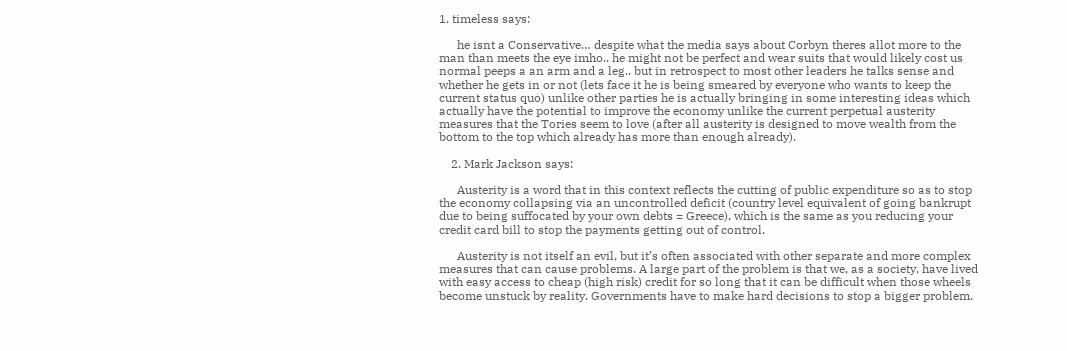1. timeless says:

      he isnt a Conservative… despite what the media says about Corbyn theres allot more to the man than meets the eye imho.. he might not be perfect and wear suits that would likely cost us normal peeps a an arm and a leg.. but in retrospect to most other leaders he talks sense and whether he gets in or not (lets face it he is being smeared by everyone who wants to keep the current status quo) unlike other parties he is actually bringing in some interesting ideas which actually have the potential to improve the economy unlike the current perpetual austerity measures that the Tories seem to love (after all austerity is designed to move wealth from the bottom to the top which already has more than enough already).

    2. Mark Jackson says:

      Austerity is a word that in this context reflects the cutting of public expenditure so as to stop the economy collapsing via an uncontrolled deficit (country level equivalent of going bankrupt due to being suffocated by your own debts = Greece), which is the same as you reducing your credit card bill to stop the payments getting out of control.

      Austerity is not itself an evil, but it’s often associated with other separate and more complex measures that can cause problems. A large part of the problem is that we, as a society, have lived with easy access to cheap (high risk) credit for so long that it can be difficult when those wheels become unstuck by reality. Governments have to make hard decisions to stop a bigger problem.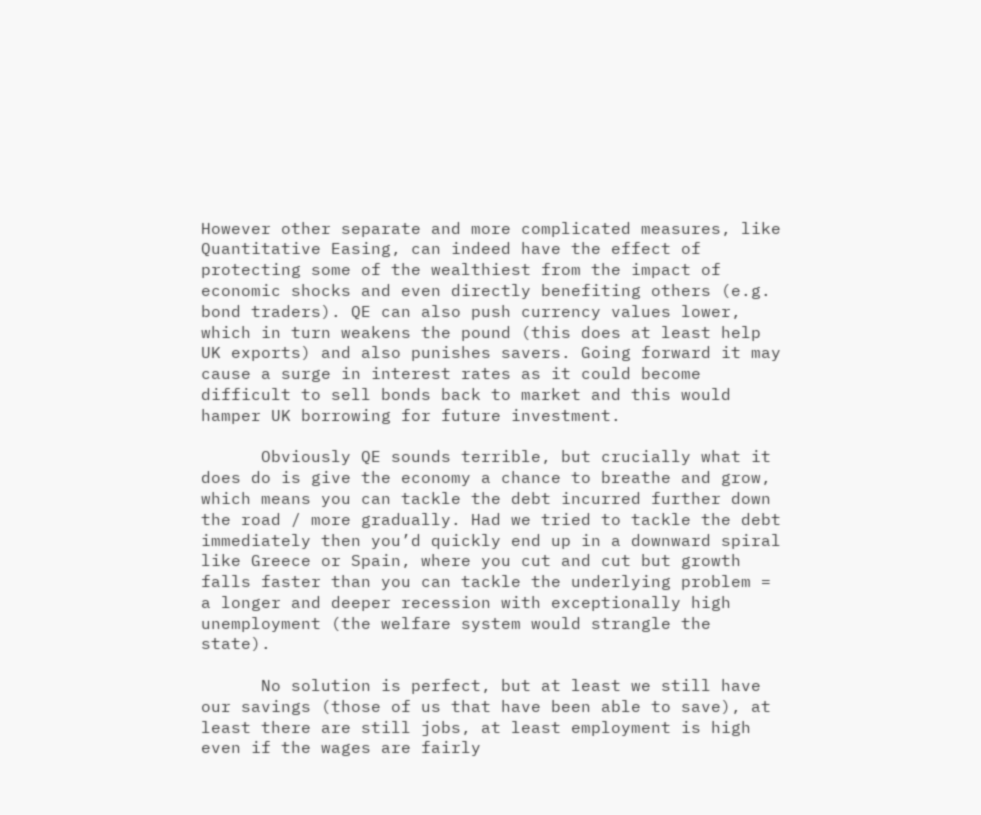However other separate and more complicated measures, like Quantitative Easing, can indeed have the effect of protecting some of the wealthiest from the impact of economic shocks and even directly benefiting others (e.g. bond traders). QE can also push currency values lower, which in turn weakens the pound (this does at least help UK exports) and also punishes savers. Going forward it may cause a surge in interest rates as it could become difficult to sell bonds back to market and this would hamper UK borrowing for future investment.

      Obviously QE sounds terrible, but crucially what it does do is give the economy a chance to breathe and grow, which means you can tackle the debt incurred further down the road / more gradually. Had we tried to tackle the debt immediately then you’d quickly end up in a downward spiral like Greece or Spain, where you cut and cut but growth falls faster than you can tackle the underlying problem = a longer and deeper recession with exceptionally high unemployment (the welfare system would strangle the state).

      No solution is perfect, but at least we still have our savings (those of us that have been able to save), at least there are still jobs, at least employment is high even if the wages are fairly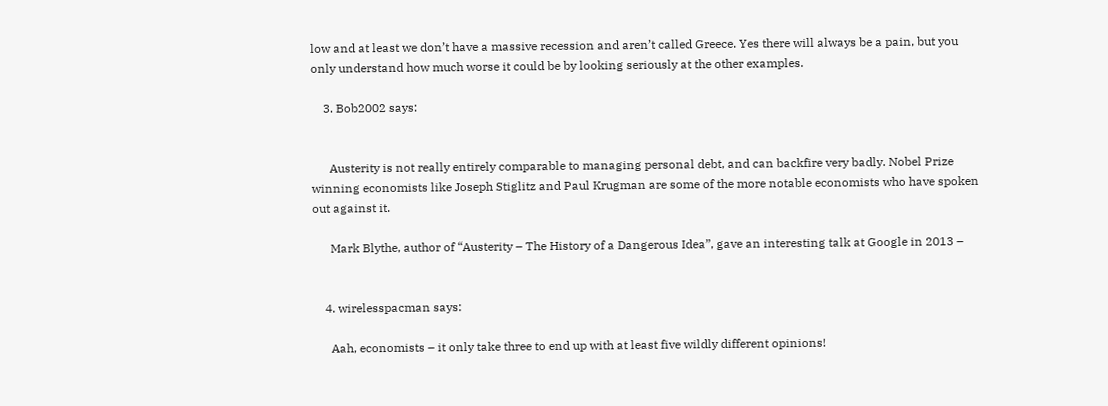low and at least we don’t have a massive recession and aren’t called Greece. Yes there will always be a pain, but you only understand how much worse it could be by looking seriously at the other examples.

    3. Bob2002 says:


      Austerity is not really entirely comparable to managing personal debt, and can backfire very badly. Nobel Prize winning economists like Joseph Stiglitz and Paul Krugman are some of the more notable economists who have spoken out against it.

      Mark Blythe, author of “Austerity – The History of a Dangerous Idea”, gave an interesting talk at Google in 2013 –


    4. wirelesspacman says:

      Aah, economists – it only take three to end up with at least five wildly different opinions!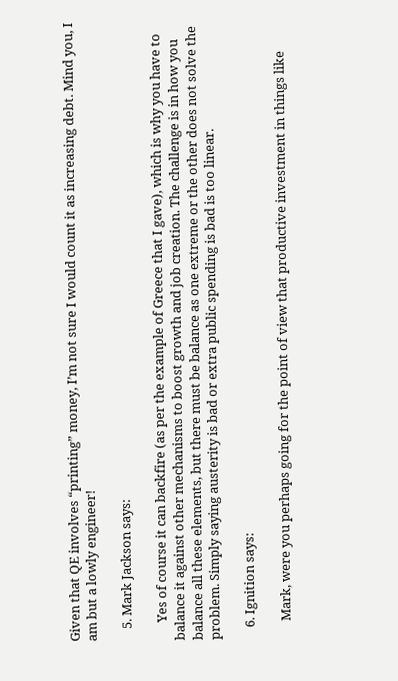Given that QE involves “printing” money, I’m not sure I would count it as increasing debt. Mind you, I am but a lowly engineer!

    5. Mark Jackson says:

      Yes of course it can backfire (as per the example of Greece that I gave), which is why you have to balance it against other mechanisms to boost growth and job creation. The challenge is in how you balance all these elements, but there must be balance as one extreme or the other does not solve the problem. Simply saying austerity is bad or extra public spending is bad is too linear.

    6. Ignition says:

      Mark, were you perhaps going for the point of view that productive investment in things like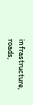infrastructure, roads,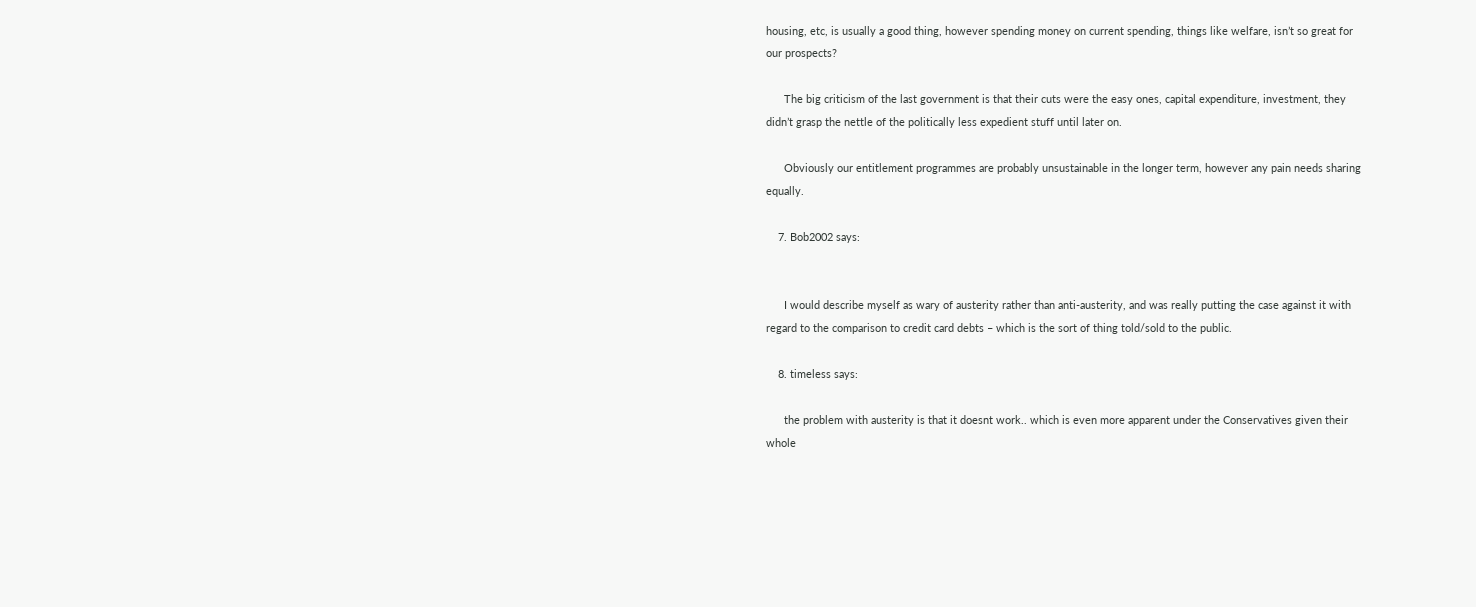housing, etc, is usually a good thing, however spending money on current spending, things like welfare, isn’t so great for our prospects?

      The big criticism of the last government is that their cuts were the easy ones, capital expenditure, investment, they didn’t grasp the nettle of the politically less expedient stuff until later on.

      Obviously our entitlement programmes are probably unsustainable in the longer term, however any pain needs sharing equally.

    7. Bob2002 says:


      I would describe myself as wary of austerity rather than anti-austerity, and was really putting the case against it with regard to the comparison to credit card debts – which is the sort of thing told/sold to the public.

    8. timeless says:

      the problem with austerity is that it doesnt work.. which is even more apparent under the Conservatives given their whole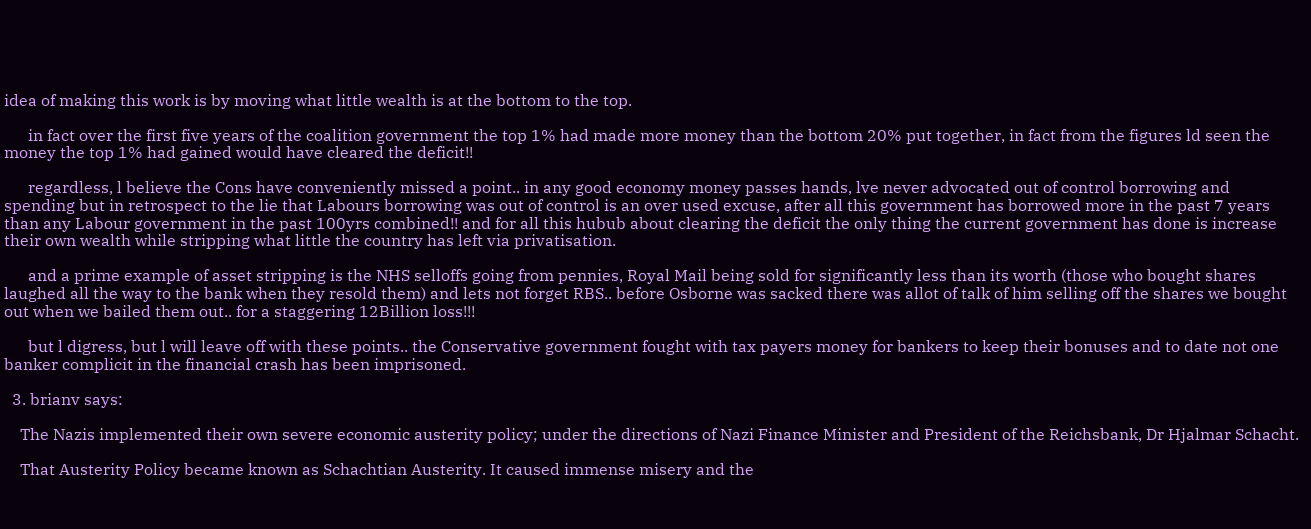idea of making this work is by moving what little wealth is at the bottom to the top.

      in fact over the first five years of the coalition government the top 1% had made more money than the bottom 20% put together, in fact from the figures ld seen the money the top 1% had gained would have cleared the deficit!!

      regardless, l believe the Cons have conveniently missed a point.. in any good economy money passes hands, lve never advocated out of control borrowing and spending but in retrospect to the lie that Labours borrowing was out of control is an over used excuse, after all this government has borrowed more in the past 7 years than any Labour government in the past 100yrs combined!! and for all this hubub about clearing the deficit the only thing the current government has done is increase their own wealth while stripping what little the country has left via privatisation.

      and a prime example of asset stripping is the NHS selloffs going from pennies, Royal Mail being sold for significantly less than its worth (those who bought shares laughed all the way to the bank when they resold them) and lets not forget RBS.. before Osborne was sacked there was allot of talk of him selling off the shares we bought out when we bailed them out.. for a staggering 12Billion loss!!!

      but l digress, but l will leave off with these points.. the Conservative government fought with tax payers money for bankers to keep their bonuses and to date not one banker complicit in the financial crash has been imprisoned.

  3. brianv says:

    The Nazis implemented their own severe economic austerity policy; under the directions of Nazi Finance Minister and President of the Reichsbank, Dr Hjalmar Schacht.

    That Austerity Policy became known as Schachtian Austerity. It caused immense misery and the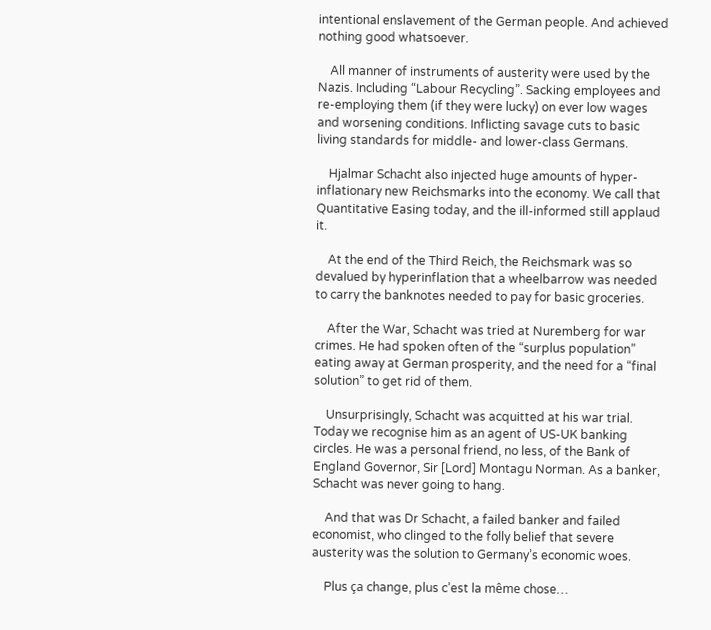intentional enslavement of the German people. And achieved nothing good whatsoever.

    All manner of instruments of austerity were used by the Nazis. Including “Labour Recycling”. Sacking employees and re-employing them (if they were lucky) on ever low wages and worsening conditions. Inflicting savage cuts to basic living standards for middle- and lower-class Germans.

    Hjalmar Schacht also injected huge amounts of hyper-inflationary new Reichsmarks into the economy. We call that Quantitative Easing today, and the ill-informed still applaud it.

    At the end of the Third Reich, the Reichsmark was so devalued by hyperinflation that a wheelbarrow was needed to carry the banknotes needed to pay for basic groceries.

    After the War, Schacht was tried at Nuremberg for war crimes. He had spoken often of the “surplus population” eating away at German prosperity, and the need for a “final solution” to get rid of them.

    Unsurprisingly, Schacht was acquitted at his war trial. Today we recognise him as an agent of US-UK banking circles. He was a personal friend, no less, of the Bank of England Governor, Sir [Lord] Montagu Norman. As a banker, Schacht was never going to hang.

    And that was Dr Schacht, a failed banker and failed economist, who clinged to the folly belief that severe austerity was the solution to Germany’s economic woes.

    Plus ça change, plus c’est la même chose…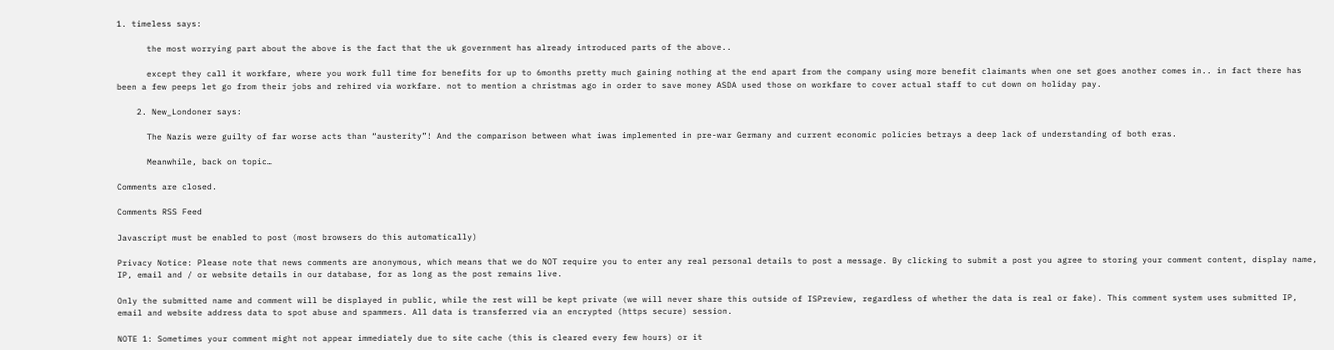1. timeless says:

      the most worrying part about the above is the fact that the uk government has already introduced parts of the above..

      except they call it workfare, where you work full time for benefits for up to 6months pretty much gaining nothing at the end apart from the company using more benefit claimants when one set goes another comes in.. in fact there has been a few peeps let go from their jobs and rehired via workfare. not to mention a christmas ago in order to save money ASDA used those on workfare to cover actual staff to cut down on holiday pay.

    2. New_Londoner says:

      The Nazis were guilty of far worse acts than “austerity”! And the comparison between what iwas implemented in pre-war Germany and current economic policies betrays a deep lack of understanding of both eras.

      Meanwhile, back on topic…

Comments are closed.

Comments RSS Feed

Javascript must be enabled to post (most browsers do this automatically)

Privacy Notice: Please note that news comments are anonymous, which means that we do NOT require you to enter any real personal details to post a message. By clicking to submit a post you agree to storing your comment content, display name, IP, email and / or website details in our database, for as long as the post remains live.

Only the submitted name and comment will be displayed in public, while the rest will be kept private (we will never share this outside of ISPreview, regardless of whether the data is real or fake). This comment system uses submitted IP, email and website address data to spot abuse and spammers. All data is transferred via an encrypted (https secure) session.

NOTE 1: Sometimes your comment might not appear immediately due to site cache (this is cleared every few hours) or it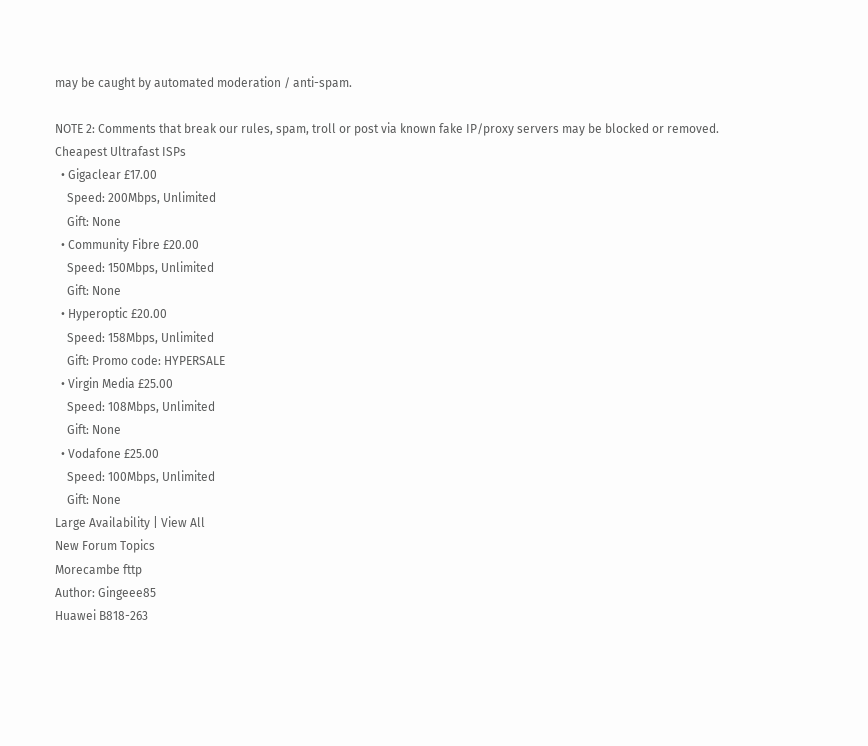may be caught by automated moderation / anti-spam.

NOTE 2: Comments that break our rules, spam, troll or post via known fake IP/proxy servers may be blocked or removed.
Cheapest Ultrafast ISPs
  • Gigaclear £17.00
    Speed: 200Mbps, Unlimited
    Gift: None
  • Community Fibre £20.00
    Speed: 150Mbps, Unlimited
    Gift: None
  • Hyperoptic £20.00
    Speed: 158Mbps, Unlimited
    Gift: Promo code: HYPERSALE
  • Virgin Media £25.00
    Speed: 108Mbps, Unlimited
    Gift: None
  • Vodafone £25.00
    Speed: 100Mbps, Unlimited
    Gift: None
Large Availability | View All
New Forum Topics
Morecambe fttp
Author: Gingeee85
Huawei B818-263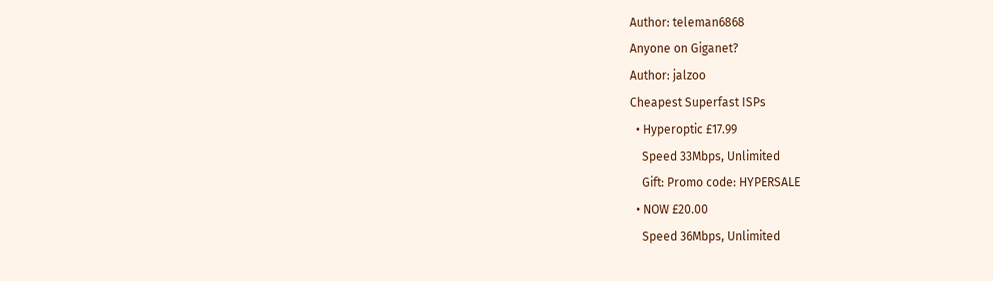Author: teleman6868
Anyone on Giganet?
Author: jalzoo
Cheapest Superfast ISPs
  • Hyperoptic £17.99
    Speed 33Mbps, Unlimited
    Gift: Promo code: HYPERSALE
  • NOW £20.00
    Speed 36Mbps, Unlimited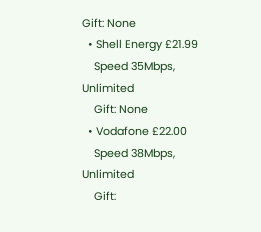Gift: None
  • Shell Energy £21.99
    Speed 35Mbps, Unlimited
    Gift: None
  • Vodafone £22.00
    Speed 38Mbps, Unlimited
    Gift: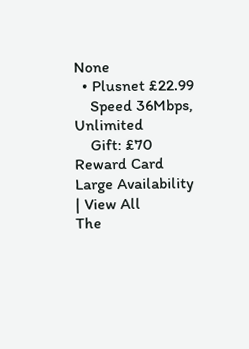None
  • Plusnet £22.99
    Speed 36Mbps, Unlimited
    Gift: £70 Reward Card
Large Availability | View All
The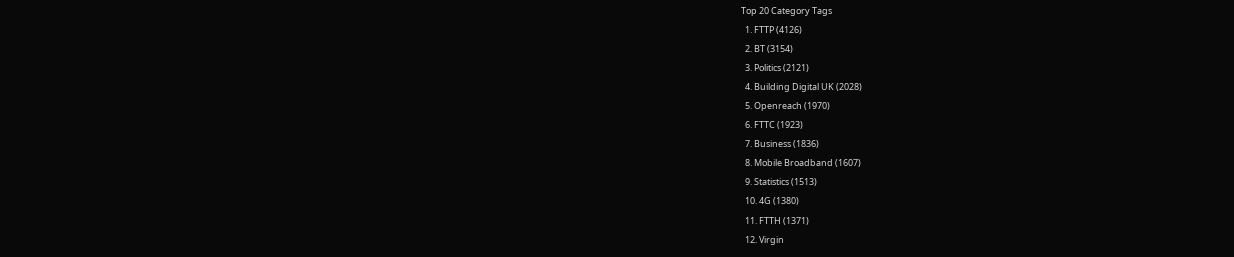Top 20 Category Tags
  1. FTTP (4126)
  2. BT (3154)
  3. Politics (2121)
  4. Building Digital UK (2028)
  5. Openreach (1970)
  6. FTTC (1923)
  7. Business (1836)
  8. Mobile Broadband (1607)
  9. Statistics (1513)
  10. 4G (1380)
  11. FTTH (1371)
  12. Virgin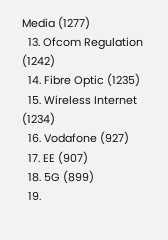Media (1277)
  13. Ofcom Regulation (1242)
  14. Fibre Optic (1235)
  15. Wireless Internet (1234)
  16. Vodafone (927)
  17. EE (907)
  18. 5G (899)
  19.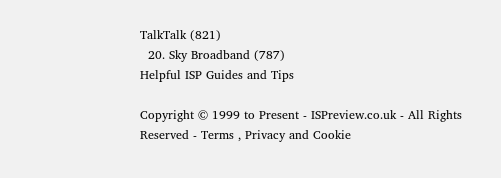TalkTalk (821)
  20. Sky Broadband (787)
Helpful ISP Guides and Tips

Copyright © 1999 to Present - ISPreview.co.uk - All Rights Reserved - Terms , Privacy and Cookie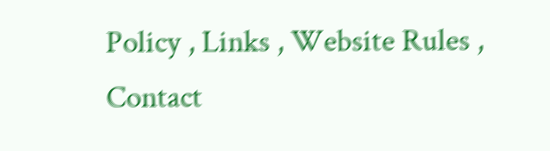Policy , Links , Website Rules , Contact